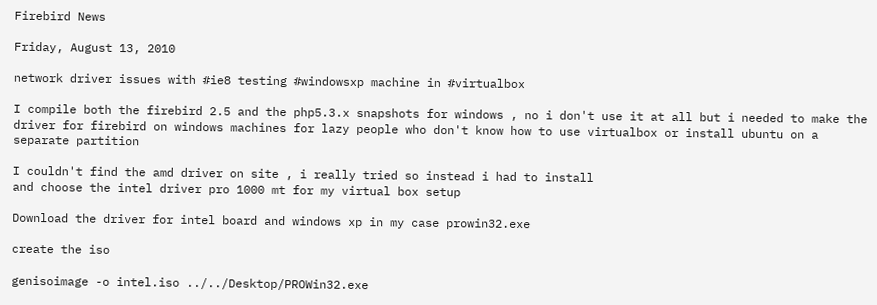Firebird News

Friday, August 13, 2010

network driver issues with #ie8 testing #windowsxp machine in #virtualbox

I compile both the firebird 2.5 and the php5.3.x snapshots for windows , no i don't use it at all but i needed to make the driver for firebird on windows machines for lazy people who don't know how to use virtualbox or install ubuntu on a separate partition

I couldn't find the amd driver on site , i really tried so instead i had to install
and choose the intel driver pro 1000 mt for my virtual box setup

Download the driver for intel board and windows xp in my case prowin32.exe

create the iso

genisoimage -o intel.iso ../../Desktop/PROWin32.exe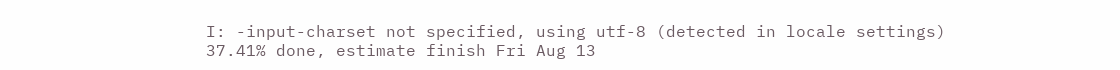I: -input-charset not specified, using utf-8 (detected in locale settings)
37.41% done, estimate finish Fri Aug 13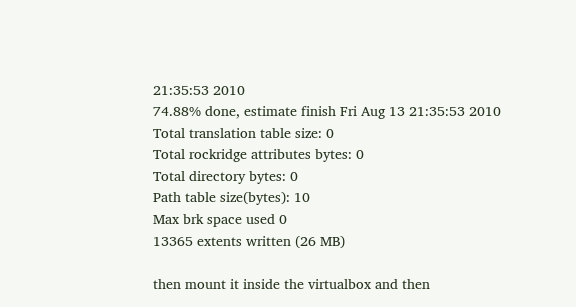21:35:53 2010
74.88% done, estimate finish Fri Aug 13 21:35:53 2010
Total translation table size: 0
Total rockridge attributes bytes: 0
Total directory bytes: 0
Path table size(bytes): 10
Max brk space used 0
13365 extents written (26 MB)

then mount it inside the virtualbox and then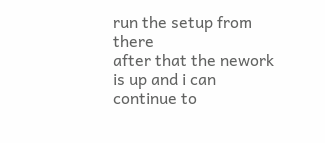run the setup from there
after that the nework is up and i can continue to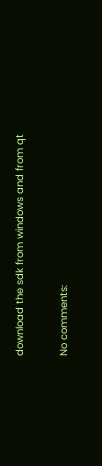download the sdk from windows and from qt

No comments: